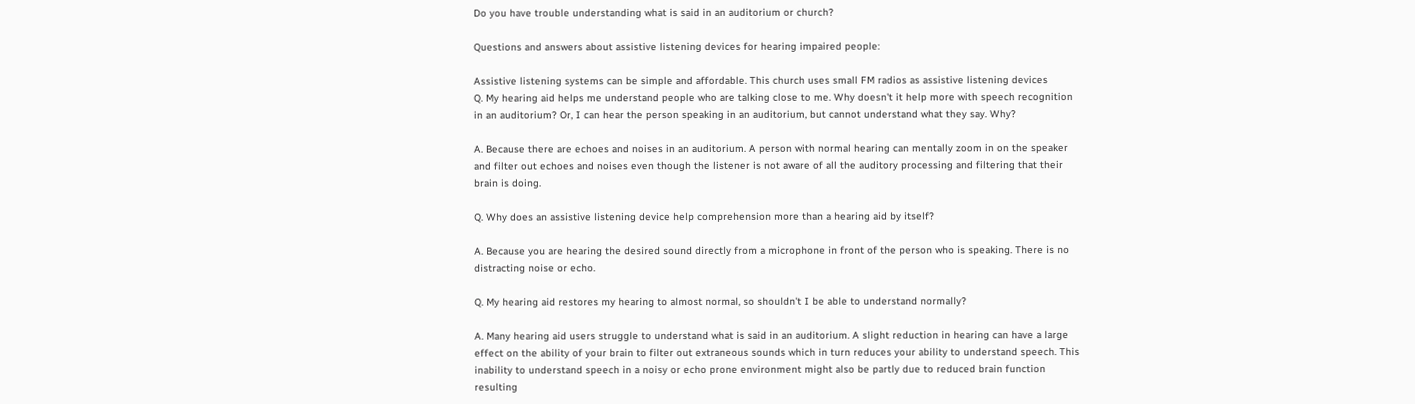Do you have trouble understanding what is said in an auditorium or church?

Questions and answers about assistive listening devices for hearing impaired people:

Assistive listening systems can be simple and affordable. This church uses small FM radios as assistive listening devices
Q. My hearing aid helps me understand people who are talking close to me. Why doesn't it help more with speech recognition in an auditorium? Or, I can hear the person speaking in an auditorium, but cannot understand what they say. Why?

A. Because there are echoes and noises in an auditorium. A person with normal hearing can mentally zoom in on the speaker and filter out echoes and noises even though the listener is not aware of all the auditory processing and filtering that their brain is doing.

Q. Why does an assistive listening device help comprehension more than a hearing aid by itself?

A. Because you are hearing the desired sound directly from a microphone in front of the person who is speaking. There is no distracting noise or echo.

Q. My hearing aid restores my hearing to almost normal, so shouldn't I be able to understand normally?

A. Many hearing aid users struggle to understand what is said in an auditorium. A slight reduction in hearing can have a large effect on the ability of your brain to filter out extraneous sounds which in turn reduces your ability to understand speech. This inability to understand speech in a noisy or echo prone environment might also be partly due to reduced brain function resulting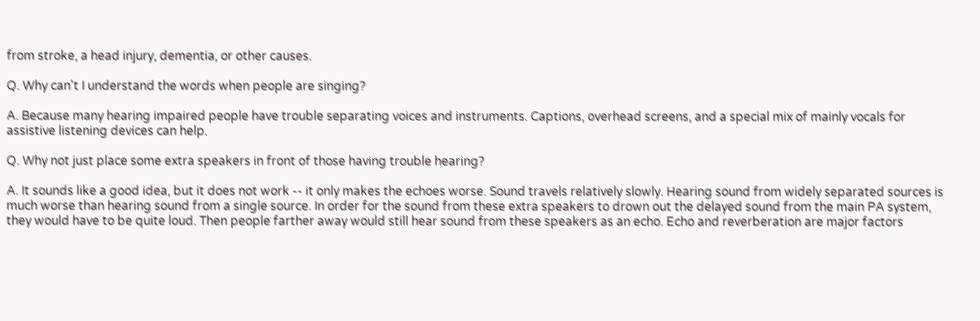from stroke, a head injury, dementia, or other causes.

Q. Why can't I understand the words when people are singing?

A. Because many hearing impaired people have trouble separating voices and instruments. Captions, overhead screens, and a special mix of mainly vocals for assistive listening devices can help.

Q. Why not just place some extra speakers in front of those having trouble hearing?

A. It sounds like a good idea, but it does not work -- it only makes the echoes worse. Sound travels relatively slowly. Hearing sound from widely separated sources is much worse than hearing sound from a single source. In order for the sound from these extra speakers to drown out the delayed sound from the main PA system, they would have to be quite loud. Then people farther away would still hear sound from these speakers as an echo. Echo and reverberation are major factors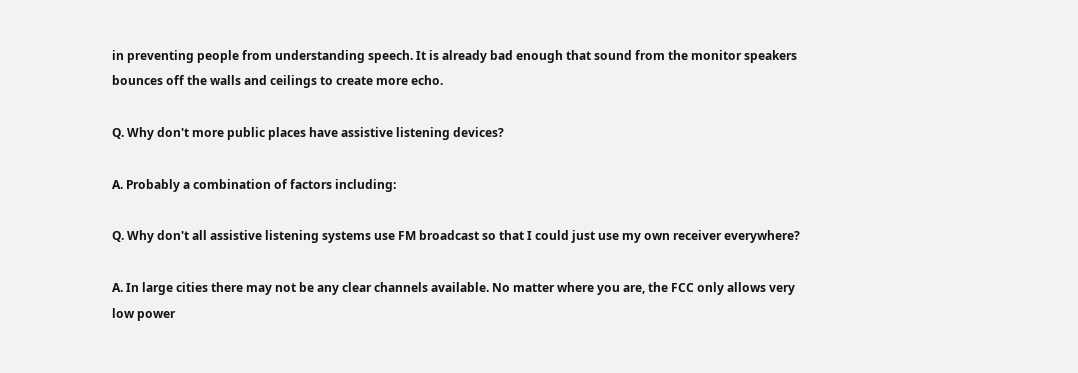in preventing people from understanding speech. It is already bad enough that sound from the monitor speakers bounces off the walls and ceilings to create more echo.

Q. Why don't more public places have assistive listening devices?

A. Probably a combination of factors including:

Q. Why don't all assistive listening systems use FM broadcast so that I could just use my own receiver everywhere?

A. In large cities there may not be any clear channels available. No matter where you are, the FCC only allows very low power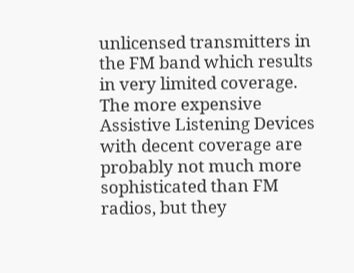unlicensed transmitters in the FM band which results in very limited coverage. The more expensive Assistive Listening Devices with decent coverage are probably not much more sophisticated than FM radios, but they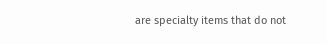are specialty items that do not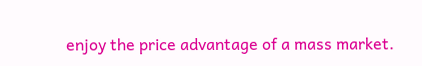enjoy the price advantage of a mass market.